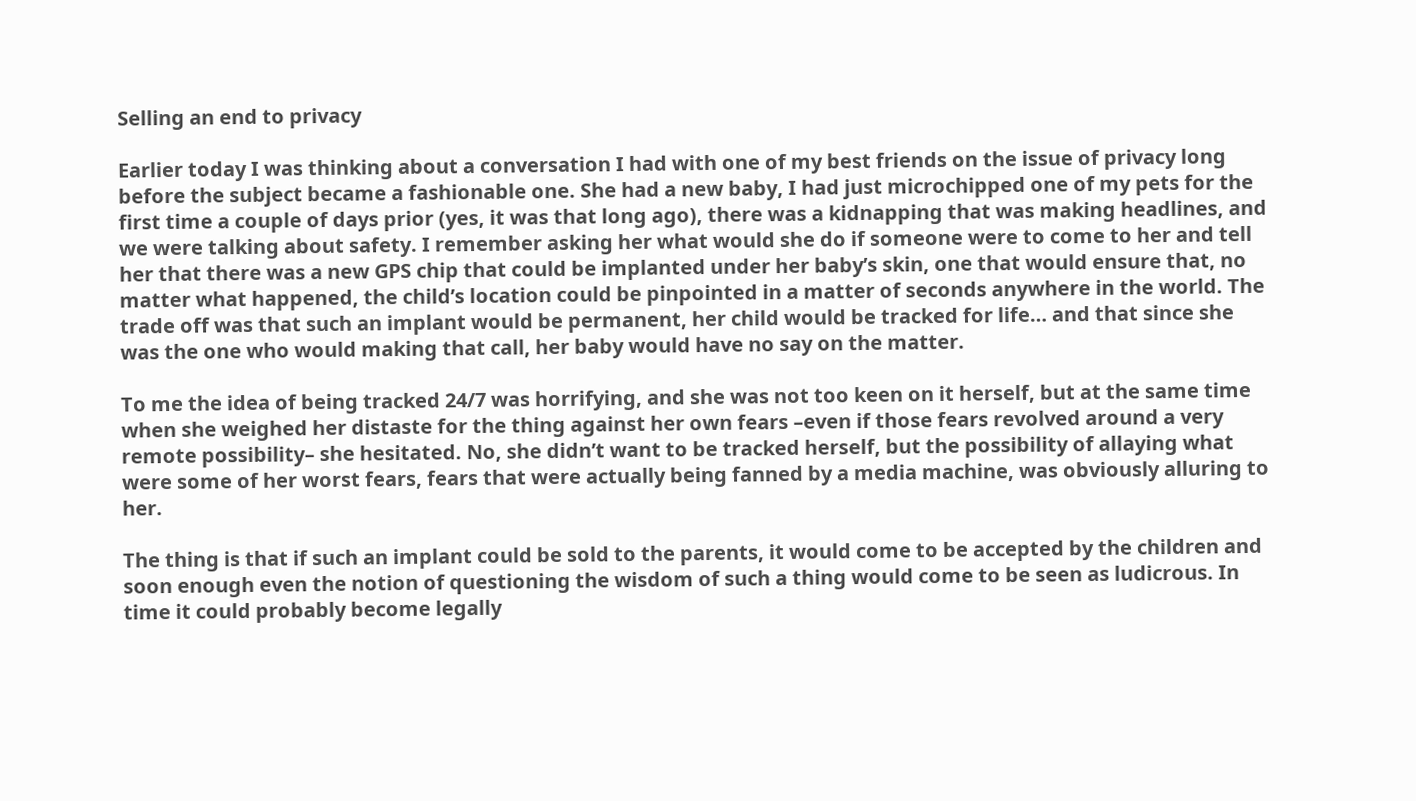Selling an end to privacy

Earlier today I was thinking about a conversation I had with one of my best friends on the issue of privacy long before the subject became a fashionable one. She had a new baby, I had just microchipped one of my pets for the first time a couple of days prior (yes, it was that long ago), there was a kidnapping that was making headlines, and we were talking about safety. I remember asking her what would she do if someone were to come to her and tell her that there was a new GPS chip that could be implanted under her baby’s skin, one that would ensure that, no matter what happened, the child’s location could be pinpointed in a matter of seconds anywhere in the world. The trade off was that such an implant would be permanent, her child would be tracked for life… and that since she was the one who would making that call, her baby would have no say on the matter.

To me the idea of being tracked 24/7 was horrifying, and she was not too keen on it herself, but at the same time when she weighed her distaste for the thing against her own fears –even if those fears revolved around a very remote possibility– she hesitated. No, she didn’t want to be tracked herself, but the possibility of allaying what were some of her worst fears, fears that were actually being fanned by a media machine, was obviously alluring to her.

The thing is that if such an implant could be sold to the parents, it would come to be accepted by the children and soon enough even the notion of questioning the wisdom of such a thing would come to be seen as ludicrous. In time it could probably become legally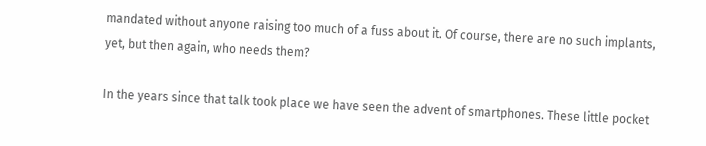mandated without anyone raising too much of a fuss about it. Of course, there are no such implants, yet, but then again, who needs them?

In the years since that talk took place we have seen the advent of smartphones. These little pocket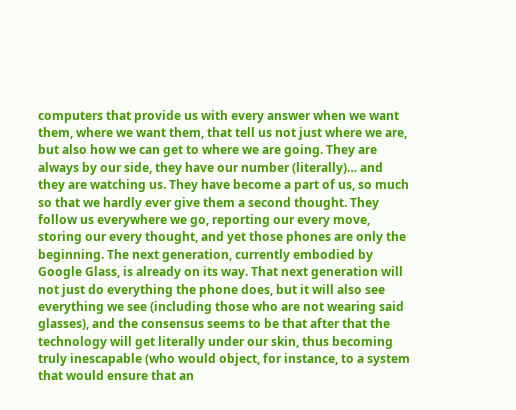computers that provide us with every answer when we want them, where we want them, that tell us not just where we are, but also how we can get to where we are going. They are always by our side, they have our number (literally)… and they are watching us. They have become a part of us, so much so that we hardly ever give them a second thought. They follow us everywhere we go, reporting our every move, storing our every thought, and yet those phones are only the beginning. The next generation, currently embodied by Google Glass, is already on its way. That next generation will not just do everything the phone does, but it will also see everything we see (including those who are not wearing said glasses), and the consensus seems to be that after that the technology will get literally under our skin, thus becoming truly inescapable (who would object, for instance, to a system that would ensure that an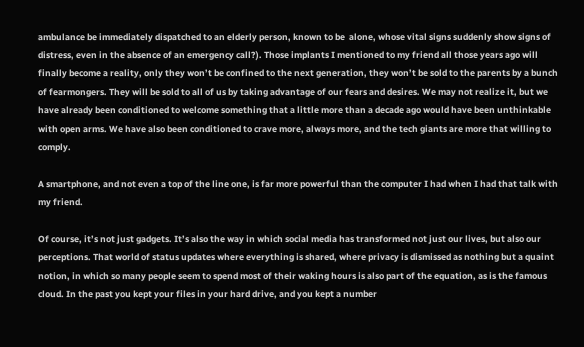ambulance be immediately dispatched to an elderly person, known to be  alone, whose vital signs suddenly show signs of distress, even in the absence of an emergency call?). Those implants I mentioned to my friend all those years ago will finally become a reality, only they won’t be confined to the next generation, they won’t be sold to the parents by a bunch of fearmongers. They will be sold to all of us by taking advantage of our fears and desires. We may not realize it, but we have already been conditioned to welcome something that a little more than a decade ago would have been unthinkable with open arms. We have also been conditioned to crave more, always more, and the tech giants are more that willing to comply.

A smartphone, and not even a top of the line one, is far more powerful than the computer I had when I had that talk with my friend.

Of course, it’s not just gadgets. It’s also the way in which social media has transformed not just our lives, but also our perceptions. That world of status updates where everything is shared, where privacy is dismissed as nothing but a quaint notion, in which so many people seem to spend most of their waking hours is also part of the equation, as is the famous cloud. In the past you kept your files in your hard drive, and you kept a number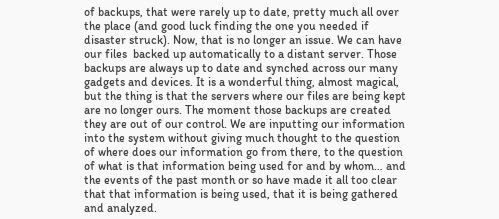of backups, that were rarely up to date, pretty much all over the place (and good luck finding the one you needed if disaster struck). Now, that is no longer an issue. We can have our files  backed up automatically to a distant server. Those backups are always up to date and synched across our many gadgets and devices. It is a wonderful thing, almost magical, but the thing is that the servers where our files are being kept are no longer ours. The moment those backups are created they are out of our control. We are inputting our information into the system without giving much thought to the question of where does our information go from there, to the question of what is that information being used for and by whom… and the events of the past month or so have made it all too clear that that information is being used, that it is being gathered and analyzed.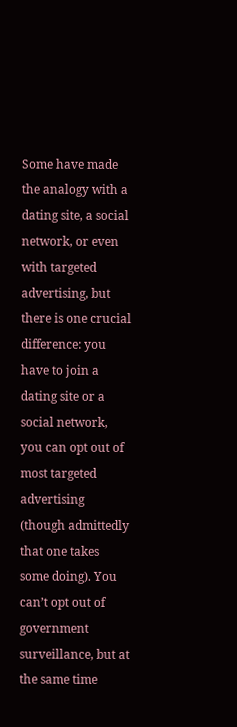Some have made the analogy with a dating site, a social network, or even with targeted advertising, but there is one crucial difference: you have to join a dating site or a social network, you can opt out of most targeted advertising (though admittedly that one takes some doing). You can’t opt out of government surveillance, but at the same time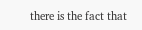there is the fact that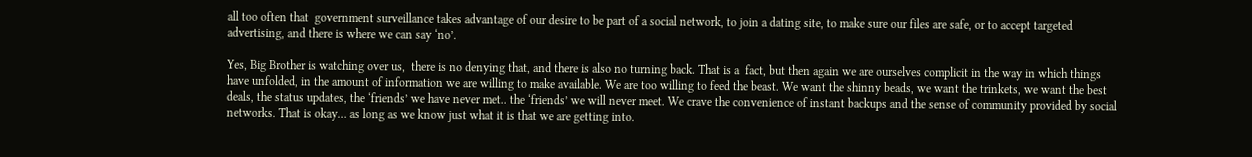all too often that  government surveillance takes advantage of our desire to be part of a social network, to join a dating site, to make sure our files are safe, or to accept targeted advertising, and there is where we can say ‘no’.

Yes, Big Brother is watching over us,  there is no denying that, and there is also no turning back. That is a  fact, but then again we are ourselves complicit in the way in which things have unfolded, in the amount of information we are willing to make available. We are too willing to feed the beast. We want the shinny beads, we want the trinkets, we want the best deals, the status updates, the ‘friends’ we have never met.. the ‘friends’ we will never meet. We crave the convenience of instant backups and the sense of community provided by social networks. That is okay… as long as we know just what it is that we are getting into.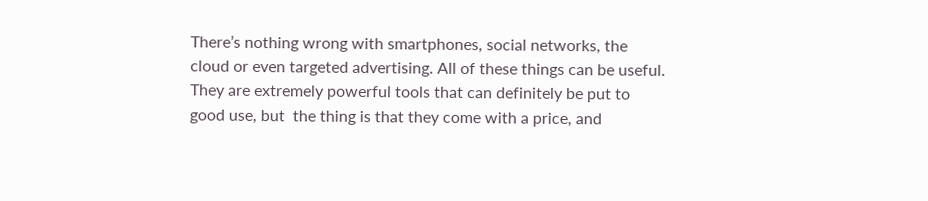There’s nothing wrong with smartphones, social networks, the cloud or even targeted advertising. All of these things can be useful. They are extremely powerful tools that can definitely be put to good use, but  the thing is that they come with a price, and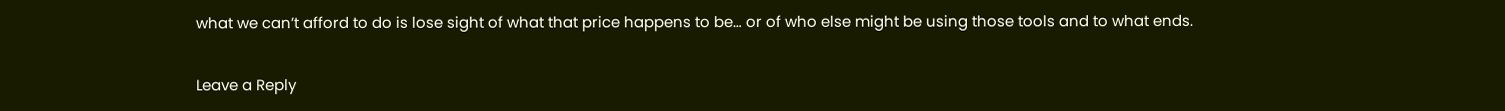what we can’t afford to do is lose sight of what that price happens to be… or of who else might be using those tools and to what ends.

Leave a Reply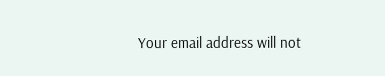Your email address will not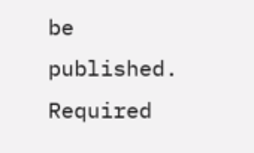be published. Required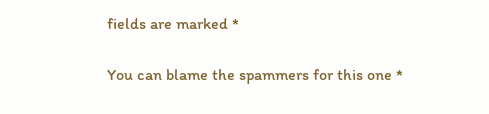fields are marked *

You can blame the spammers for this one *